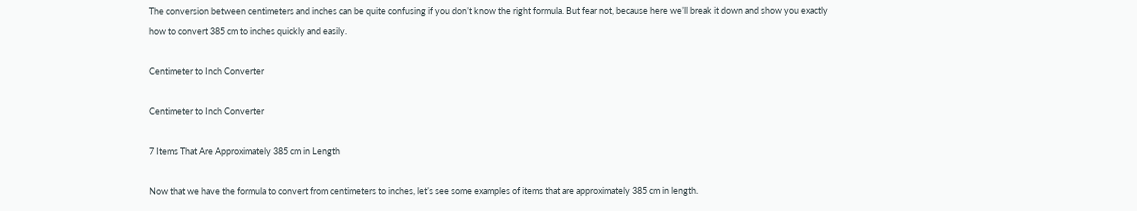The conversion between centimeters and inches can be quite confusing if you don’t know the right formula. But fear not, because here we’ll break it down and show you exactly how to convert 385 cm to inches quickly and easily.

Centimeter to Inch Converter

Centimeter to Inch Converter

7 Items That Are Approximately 385 cm in Length

Now that we have the formula to convert from centimeters to inches, let’s see some examples of items that are approximately 385 cm in length.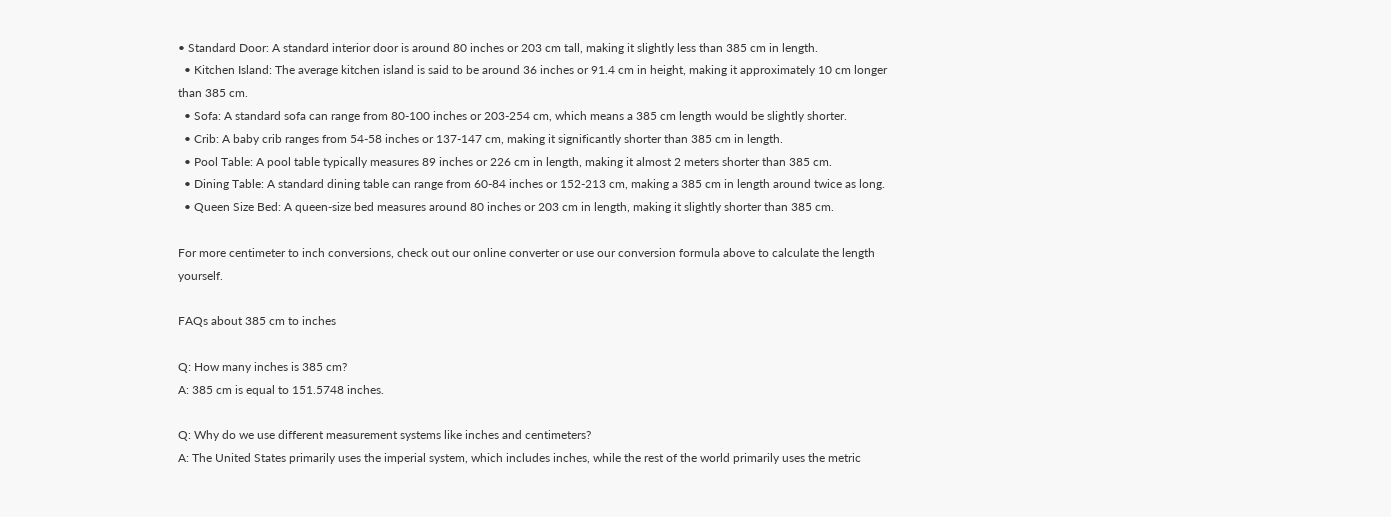• Standard Door: A standard interior door is around 80 inches or 203 cm tall, making it slightly less than 385 cm in length.
  • Kitchen Island: The average kitchen island is said to be around 36 inches or 91.4 cm in height, making it approximately 10 cm longer than 385 cm.
  • Sofa: A standard sofa can range from 80-100 inches or 203-254 cm, which means a 385 cm length would be slightly shorter.
  • Crib: A baby crib ranges from 54-58 inches or 137-147 cm, making it significantly shorter than 385 cm in length.
  • Pool Table: A pool table typically measures 89 inches or 226 cm in length, making it almost 2 meters shorter than 385 cm.
  • Dining Table: A standard dining table can range from 60-84 inches or 152-213 cm, making a 385 cm in length around twice as long.
  • Queen Size Bed: A queen-size bed measures around 80 inches or 203 cm in length, making it slightly shorter than 385 cm.

For more centimeter to inch conversions, check out our online converter or use our conversion formula above to calculate the length yourself.

FAQs about 385 cm to inches

Q: How many inches is 385 cm?
A: 385 cm is equal to 151.5748 inches.

Q: Why do we use different measurement systems like inches and centimeters?
A: The United States primarily uses the imperial system, which includes inches, while the rest of the world primarily uses the metric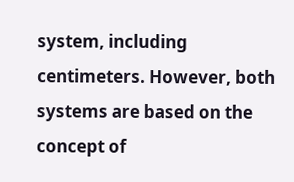system, including centimeters. However, both systems are based on the concept of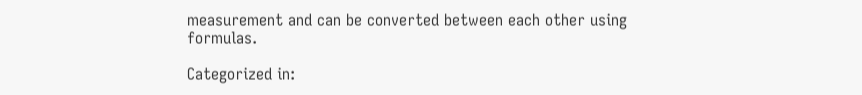measurement and can be converted between each other using formulas.

Categorized in: